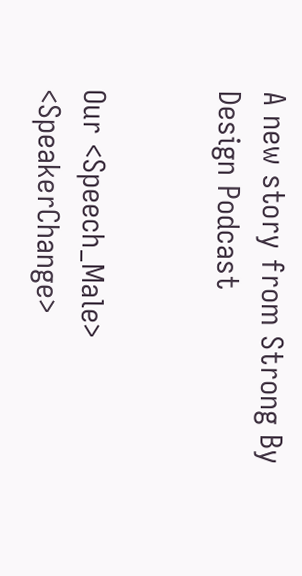A new story from Strong By Design Podcast


Our <Speech_Male> <SpeakerChange>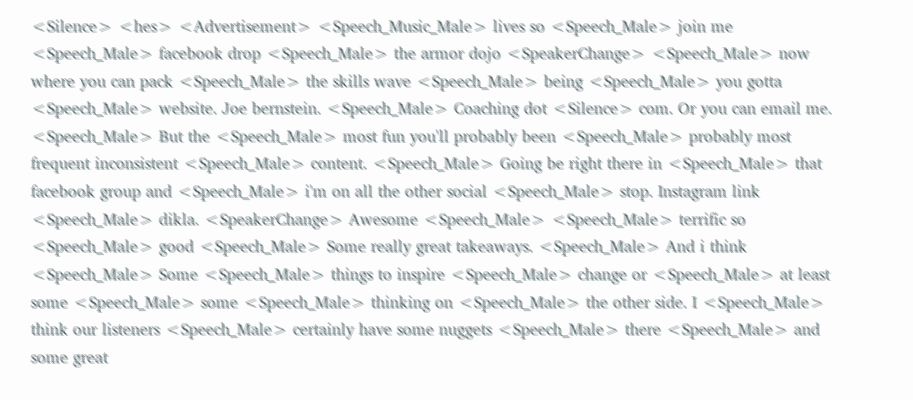<Silence> <hes> <Advertisement> <Speech_Music_Male> lives so <Speech_Male> join me <Speech_Male> facebook drop <Speech_Male> the armor dojo <SpeakerChange> <Speech_Male> now where you can pack <Speech_Male> the skills wave <Speech_Male> being <Speech_Male> you gotta <Speech_Male> website. Joe bernstein. <Speech_Male> Coaching dot <Silence> com. Or you can email me. <Speech_Male> But the <Speech_Male> most fun you'll probably been <Speech_Male> probably most frequent inconsistent <Speech_Male> content. <Speech_Male> Going be right there in <Speech_Male> that facebook group and <Speech_Male> i'm on all the other social <Speech_Male> stop. Instagram link <Speech_Male> dikla. <SpeakerChange> Awesome <Speech_Male> <Speech_Male> terrific so <Speech_Male> good <Speech_Male> Some really great takeaways. <Speech_Male> And i think <Speech_Male> Some <Speech_Male> things to inspire <Speech_Male> change or <Speech_Male> at least some <Speech_Male> some <Speech_Male> thinking on <Speech_Male> the other side. I <Speech_Male> think our listeners <Speech_Male> certainly have some nuggets <Speech_Male> there <Speech_Male> and some great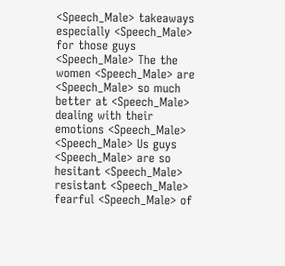<Speech_Male> takeaways especially <Speech_Male> for those guys <Speech_Male> The the women <Speech_Male> are <Speech_Male> so much better at <Speech_Male> dealing with their emotions <Speech_Male> <Speech_Male> Us guys <Speech_Male> are so hesitant <Speech_Male> resistant <Speech_Male> fearful <Speech_Male> of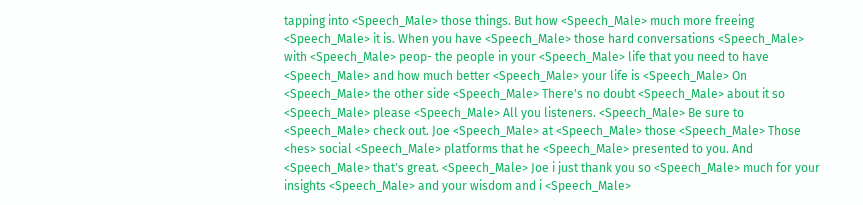tapping into <Speech_Male> those things. But how <Speech_Male> much more freeing <Speech_Male> it is. When you have <Speech_Male> those hard conversations <Speech_Male> with <Speech_Male> peop- the people in your <Speech_Male> life that you need to have <Speech_Male> and how much better <Speech_Male> your life is <Speech_Male> On <Speech_Male> the other side <Speech_Male> There's no doubt <Speech_Male> about it so <Speech_Male> please <Speech_Male> All you listeners. <Speech_Male> Be sure to <Speech_Male> check out. Joe <Speech_Male> at <Speech_Male> those <Speech_Male> Those <hes> social <Speech_Male> platforms that he <Speech_Male> presented to you. And <Speech_Male> that's great. <Speech_Male> Joe i just thank you so <Speech_Male> much for your insights <Speech_Male> and your wisdom and i <Speech_Male>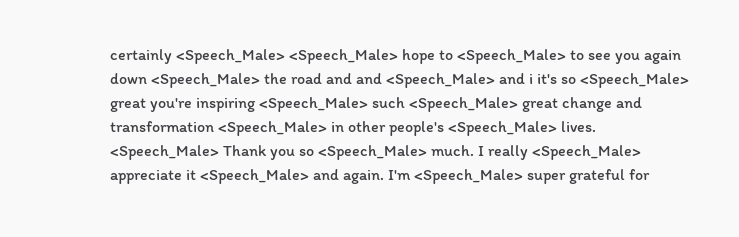certainly <Speech_Male> <Speech_Male> hope to <Speech_Male> to see you again down <Speech_Male> the road and and <Speech_Male> and i it's so <Speech_Male> great you're inspiring <Speech_Male> such <Speech_Male> great change and transformation <Speech_Male> in other people's <Speech_Male> lives. <Speech_Male> Thank you so <Speech_Male> much. I really <Speech_Male> appreciate it <Speech_Male> and again. I'm <Speech_Male> super grateful for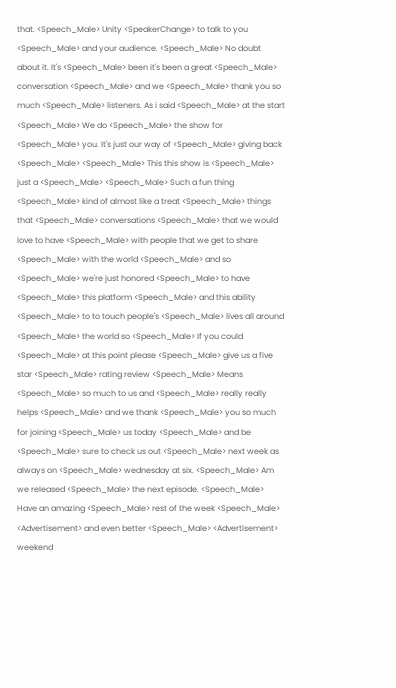that. <Speech_Male> Unity <SpeakerChange> to talk to you <Speech_Male> and your audience. <Speech_Male> No doubt about it. It's <Speech_Male> been it's been a great <Speech_Male> conversation <Speech_Male> and we <Speech_Male> thank you so much <Speech_Male> listeners. As i said <Speech_Male> at the start <Speech_Male> We do <Speech_Male> the show for <Speech_Male> you. It's just our way of <Speech_Male> giving back <Speech_Male> <Speech_Male> This this show is <Speech_Male> just a <Speech_Male> <Speech_Male> Such a fun thing <Speech_Male> kind of almost like a treat <Speech_Male> things that <Speech_Male> conversations <Speech_Male> that we would love to have <Speech_Male> with people that we get to share <Speech_Male> with the world <Speech_Male> and so <Speech_Male> we're just honored <Speech_Male> to have <Speech_Male> this platform <Speech_Male> and this ability <Speech_Male> to to touch people's <Speech_Male> lives all around <Speech_Male> the world so <Speech_Male> If you could <Speech_Male> at this point please <Speech_Male> give us a five star <Speech_Male> rating review <Speech_Male> Means <Speech_Male> so much to us and <Speech_Male> really really helps <Speech_Male> and we thank <Speech_Male> you so much for joining <Speech_Male> us today <Speech_Male> and be <Speech_Male> sure to check us out <Speech_Male> next week as always on <Speech_Male> wednesday at six. <Speech_Male> Am we released <Speech_Male> the next episode. <Speech_Male> Have an amazing <Speech_Male> rest of the week <Speech_Male> <Advertisement> and even better <Speech_Male> <Advertisement> weekend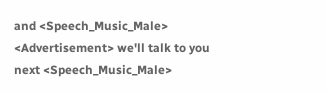and <Speech_Music_Male> <Advertisement> we'll talk to you next <Speech_Music_Male>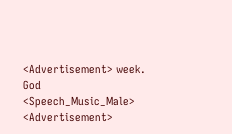<Advertisement> week. God <Speech_Music_Male> <Advertisement>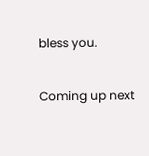bless you.

Coming up next